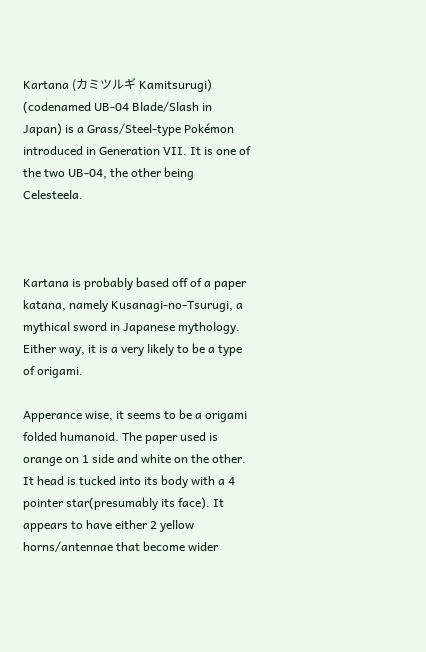Kartana (カミツルギ Kamitsurugi) (codenamed UB-04 Blade/Slash in Japan) is a Grass/Steel-type Pokémon introduced in Generation VII. It is one of the two UB-04, the other being Celesteela.



Kartana is probably based off of a paper katana, namely Kusanagi-no-Tsurugi, a mythical sword in Japanese mythology. Either way, it is a very likely to be a type of origami.

Apperance wise, it seems to be a origami folded humanoid. The paper used is orange on 1 side and white on the other. It head is tucked into its body with a 4 pointer star(presumably its face). It appears to have either 2 yellow horns/antennae that become wider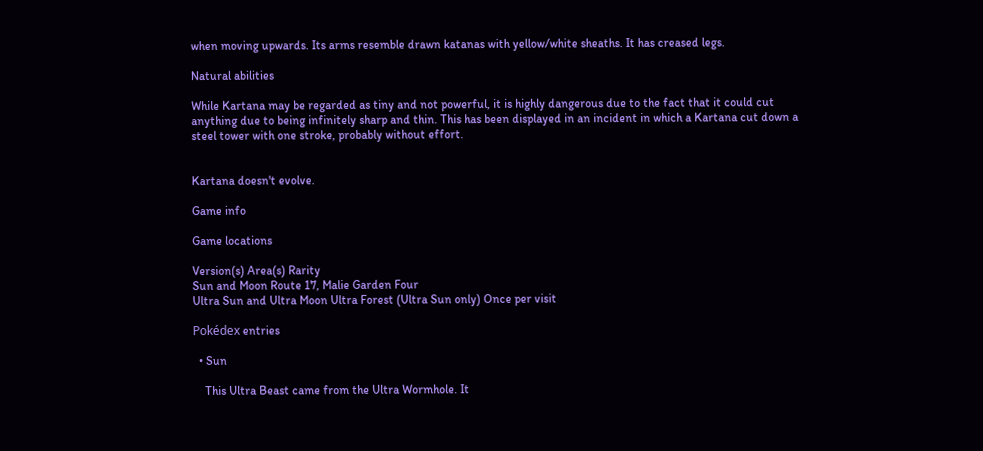when moving upwards. Its arms resemble drawn katanas with yellow/white sheaths. It has creased legs.

Natural abilities

While Kartana may be regarded as tiny and not powerful, it is highly dangerous due to the fact that it could cut anything due to being infinitely sharp and thin. This has been displayed in an incident in which a Kartana cut down a steel tower with one stroke, probably without effort.


Kartana doesn't evolve.

Game info

Game locations

Version(s) Area(s) Rarity
Sun and Moon Route 17, Malie Garden Four
Ultra Sun and Ultra Moon Ultra Forest (Ultra Sun only) Once per visit

Pokédex entries

  • Sun

    This Ultra Beast came from the Ultra Wormhole. It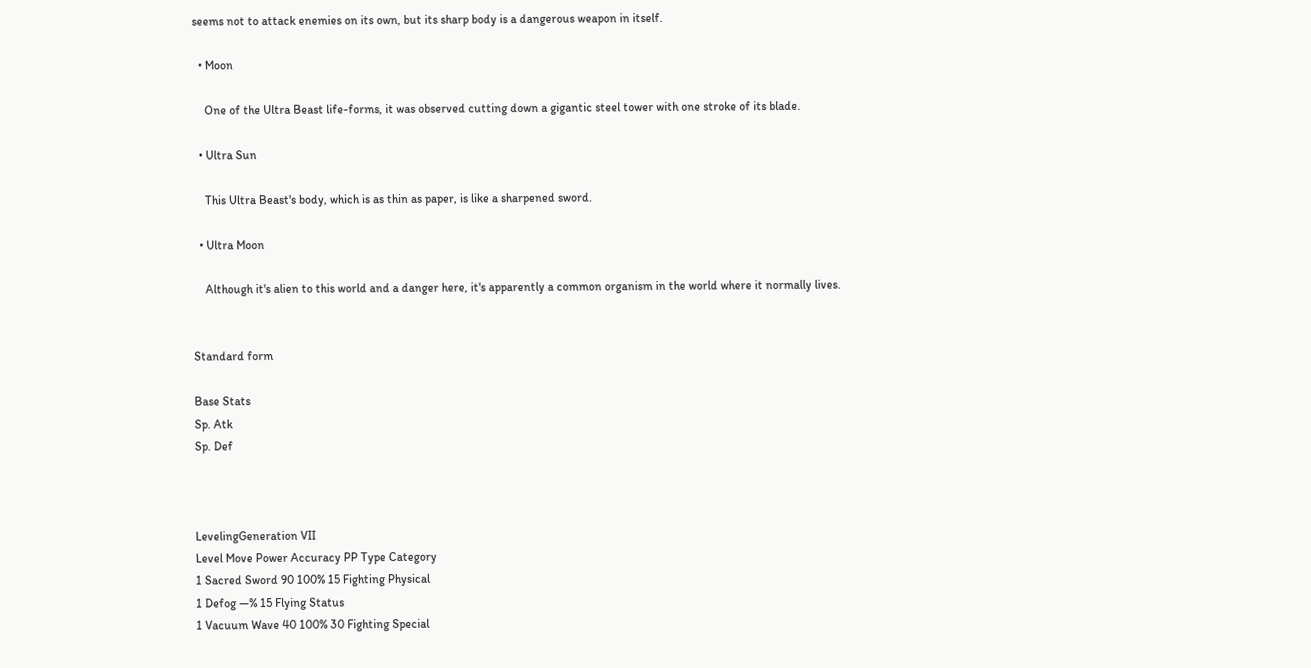seems not to attack enemies on its own, but its sharp body is a dangerous weapon in itself.

  • Moon

    One of the Ultra Beast life-forms, it was observed cutting down a gigantic steel tower with one stroke of its blade.

  • Ultra Sun

    This Ultra Beast's body, which is as thin as paper, is like a sharpened sword.

  • Ultra Moon

    Although it's alien to this world and a danger here, it's apparently a common organism in the world where it normally lives.


Standard form

Base Stats
Sp. Atk
Sp. Def



LevelingGeneration VII
Level Move Power Accuracy PP Type Category
1 Sacred Sword 90 100% 15 Fighting Physical
1 Defog —% 15 Flying Status
1 Vacuum Wave 40 100% 30 Fighting Special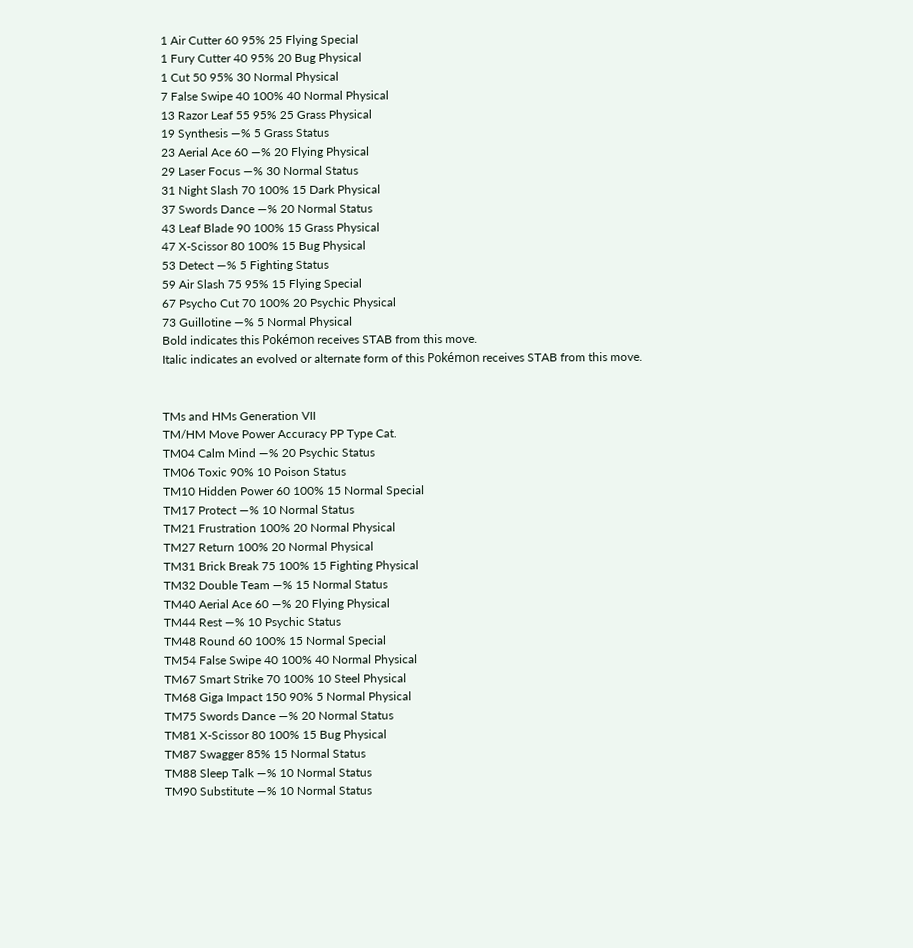1 Air Cutter 60 95% 25 Flying Special
1 Fury Cutter 40 95% 20 Bug Physical
1 Cut 50 95% 30 Normal Physical
7 False Swipe 40 100% 40 Normal Physical
13 Razor Leaf 55 95% 25 Grass Physical
19 Synthesis —% 5 Grass Status
23 Aerial Ace 60 —% 20 Flying Physical
29 Laser Focus —% 30 Normal Status
31 Night Slash 70 100% 15 Dark Physical
37 Swords Dance —% 20 Normal Status
43 Leaf Blade 90 100% 15 Grass Physical
47 X-Scissor 80 100% 15 Bug Physical
53 Detect —% 5 Fighting Status
59 Air Slash 75 95% 15 Flying Special
67 Psycho Cut 70 100% 20 Psychic Physical
73 Guillotine —% 5 Normal Physical
Bold indicates this Pokémon receives STAB from this move.
Italic indicates an evolved or alternate form of this Pokémon receives STAB from this move.


TMs and HMs Generation VII
TM/HM Move Power Accuracy PP Type Cat.
TM04 Calm Mind —% 20 Psychic Status
TM06 Toxic 90% 10 Poison Status
TM10 Hidden Power 60 100% 15 Normal Special
TM17 Protect —% 10 Normal Status
TM21 Frustration 100% 20 Normal Physical
TM27 Return 100% 20 Normal Physical
TM31 Brick Break 75 100% 15 Fighting Physical
TM32 Double Team —% 15 Normal Status
TM40 Aerial Ace 60 —% 20 Flying Physical
TM44 Rest —% 10 Psychic Status
TM48 Round 60 100% 15 Normal Special
TM54 False Swipe 40 100% 40 Normal Physical
TM67 Smart Strike 70 100% 10 Steel Physical
TM68 Giga Impact 150 90% 5 Normal Physical
TM75 Swords Dance —% 20 Normal Status
TM81 X-Scissor 80 100% 15 Bug Physical
TM87 Swagger 85% 15 Normal Status
TM88 Sleep Talk —% 10 Normal Status
TM90 Substitute —% 10 Normal Status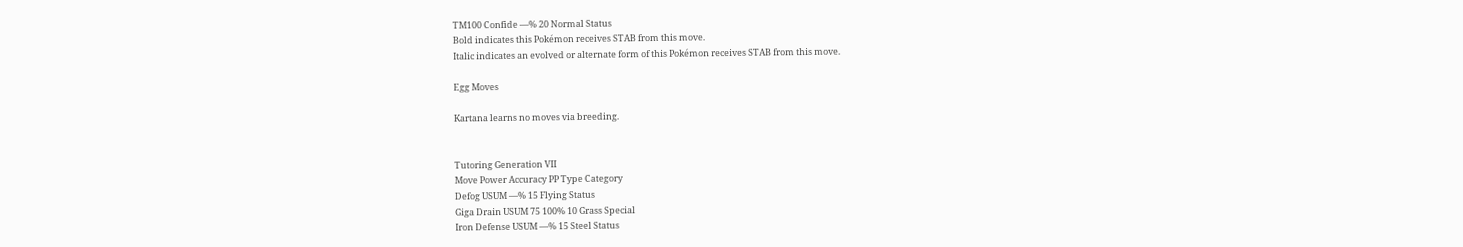TM100 Confide —% 20 Normal Status
Bold indicates this Pokémon receives STAB from this move.
Italic indicates an evolved or alternate form of this Pokémon receives STAB from this move.

Egg Moves

Kartana learns no moves via breeding.


Tutoring Generation VII
Move Power Accuracy PP Type Category
Defog USUM —% 15 Flying Status
Giga Drain USUM 75 100% 10 Grass Special
Iron Defense USUM —% 15 Steel Status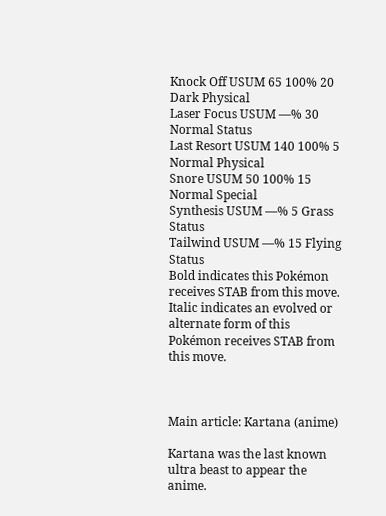Knock Off USUM 65 100% 20 Dark Physical
Laser Focus USUM —% 30 Normal Status
Last Resort USUM 140 100% 5 Normal Physical
Snore USUM 50 100% 15 Normal Special
Synthesis USUM —% 5 Grass Status
Tailwind USUM —% 15 Flying Status
Bold indicates this Pokémon receives STAB from this move.
Italic indicates an evolved or alternate form of this Pokémon receives STAB from this move.



Main article: Kartana (anime)

Kartana was the last known ultra beast to appear the anime.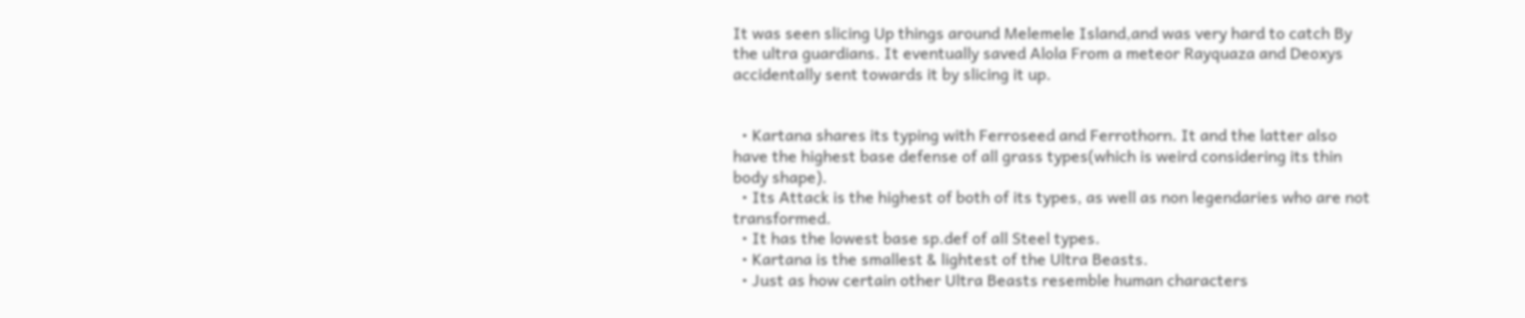It was seen slicing Up things around Melemele Island,and was very hard to catch By the ultra guardians. It eventually saved Alola From a meteor Rayquaza and Deoxys accidentally sent towards it by slicing it up.


  • Kartana shares its typing with Ferroseed and Ferrothorn. It and the latter also have the highest base defense of all grass types(which is weird considering its thin body shape).
  • Its Attack is the highest of both of its types, as well as non legendaries who are not transformed.
  • It has the lowest base sp.def of all Steel types.
  • Kartana is the smallest & lightest of the Ultra Beasts.
  • Just as how certain other Ultra Beasts resemble human characters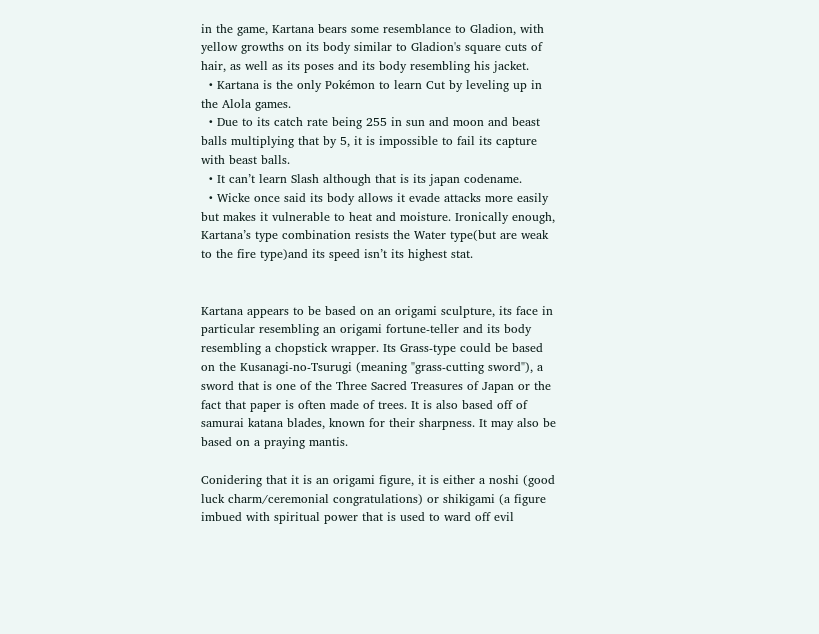in the game, Kartana bears some resemblance to Gladion, with yellow growths on its body similar to Gladion's square cuts of hair, as well as its poses and its body resembling his jacket.
  • Kartana is the only Pokémon to learn Cut by leveling up in the Alola games.
  • Due to its catch rate being 255 in sun and moon and beast balls multiplying that by 5, it is impossible to fail its capture with beast balls.
  • It can’t learn Slash although that is its japan codename.
  • Wicke once said its body allows it evade attacks more easily but makes it vulnerable to heat and moisture. Ironically enough, Kartana’s type combination resists the Water type(but are weak to the fire type)and its speed isn’t its highest stat.


Kartana appears to be based on an origami sculpture, its face in particular resembling an origami fortune-teller and its body resembling a chopstick wrapper. Its Grass-type could be based on the Kusanagi-no-Tsurugi (meaning "grass-cutting sword"), a sword that is one of the Three Sacred Treasures of Japan or the fact that paper is often made of trees. It is also based off of samurai katana blades, known for their sharpness. It may also be based on a praying mantis.

Conidering that it is an origami figure, it is either a noshi (good luck charm/ceremonial congratulations) or shikigami (a figure imbued with spiritual power that is used to ward off evil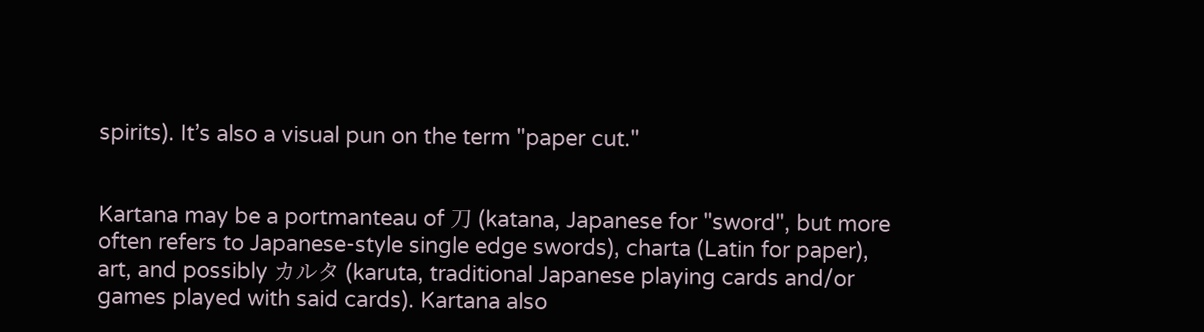spirits). It’s also a visual pun on the term "paper cut."


Kartana may be a portmanteau of 刀 (katana, Japanese for "sword", but more often refers to Japanese-style single edge swords), charta (Latin for paper), art, and possibly カルタ (karuta, traditional Japanese playing cards and/or games played with said cards). Kartana also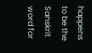happens to be the Sanskrit word for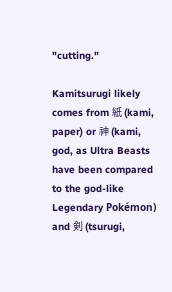"cutting."

Kamitsurugi likely comes from 紙 (kami, paper) or 神 (kami, god, as Ultra Beasts have been compared to the god-like Legendary Pokémon) and 剣 (tsurugi,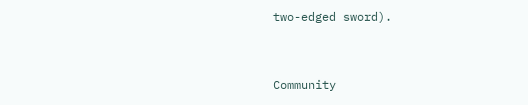two-edged sword).


Community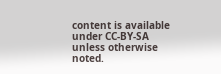content is available under CC-BY-SA unless otherwise noted.